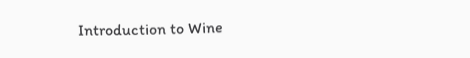Introduction to Wine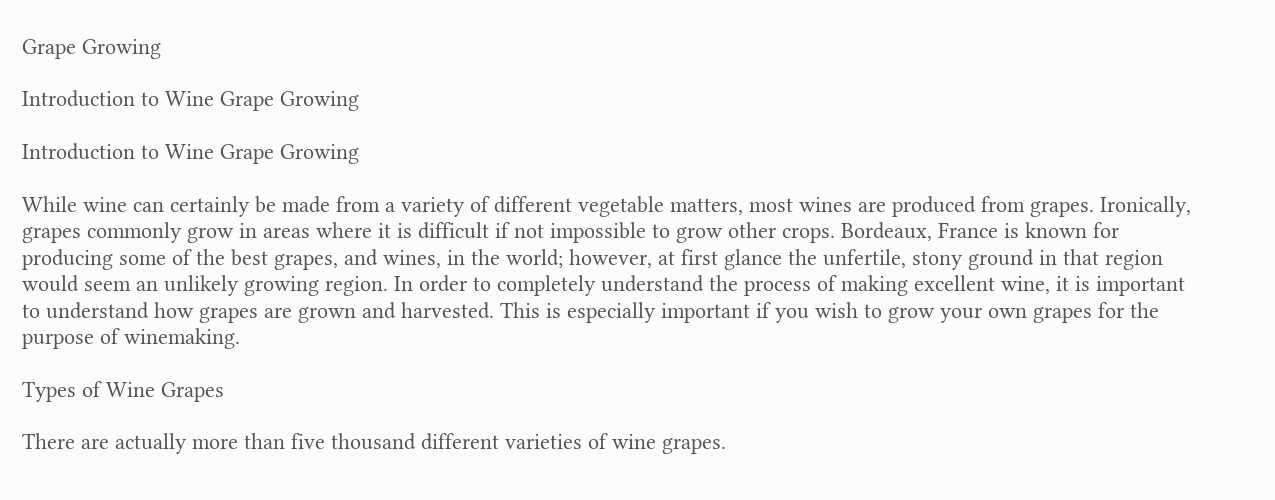Grape Growing

Introduction to Wine Grape Growing

Introduction to Wine Grape Growing

While wine can certainly be made from a variety of different vegetable matters, most wines are produced from grapes. Ironically, grapes commonly grow in areas where it is difficult if not impossible to grow other crops. Bordeaux, France is known for producing some of the best grapes, and wines, in the world; however, at first glance the unfertile, stony ground in that region would seem an unlikely growing region. In order to completely understand the process of making excellent wine, it is important to understand how grapes are grown and harvested. This is especially important if you wish to grow your own grapes for the purpose of winemaking.

Types of Wine Grapes

There are actually more than five thousand different varieties of wine grapes.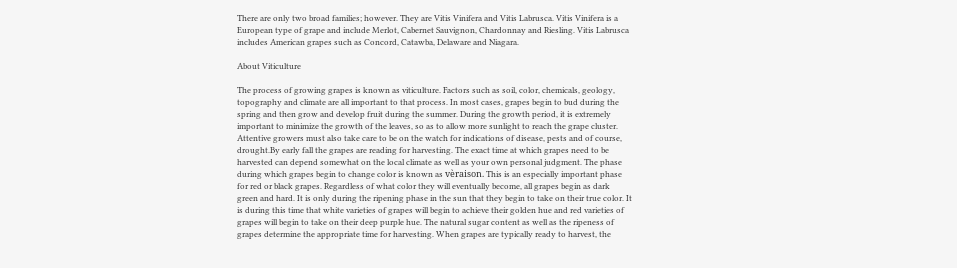There are only two broad families; however. They are Vitis Vinifera and Vitis Labrusca. Vitis Vinifera is a European type of grape and include Merlot, Cabernet Sauvignon, Chardonnay and Riesling. Vitis Labrusca includes American grapes such as Concord, Catawba, Delaware and Niagara.

About Viticulture

The process of growing grapes is known as viticulture. Factors such as soil, color, chemicals, geology, topography and climate are all important to that process. In most cases, grapes begin to bud during the spring and then grow and develop fruit during the summer. During the growth period, it is extremely important to minimize the growth of the leaves, so as to allow more sunlight to reach the grape cluster. Attentive growers must also take care to be on the watch for indications of disease, pests and of course, drought.By early fall the grapes are reading for harvesting. The exact time at which grapes need to be harvested can depend somewhat on the local climate as well as your own personal judgment. The phase during which grapes begin to change color is known as vèraison. This is an especially important phase for red or black grapes. Regardless of what color they will eventually become, all grapes begin as dark green and hard. It is only during the ripening phase in the sun that they begin to take on their true color. It is during this time that white varieties of grapes will begin to achieve their golden hue and red varieties of grapes will begin to take on their deep purple hue. The natural sugar content as well as the ripeness of grapes determine the appropriate time for harvesting. When grapes are typically ready to harvest, the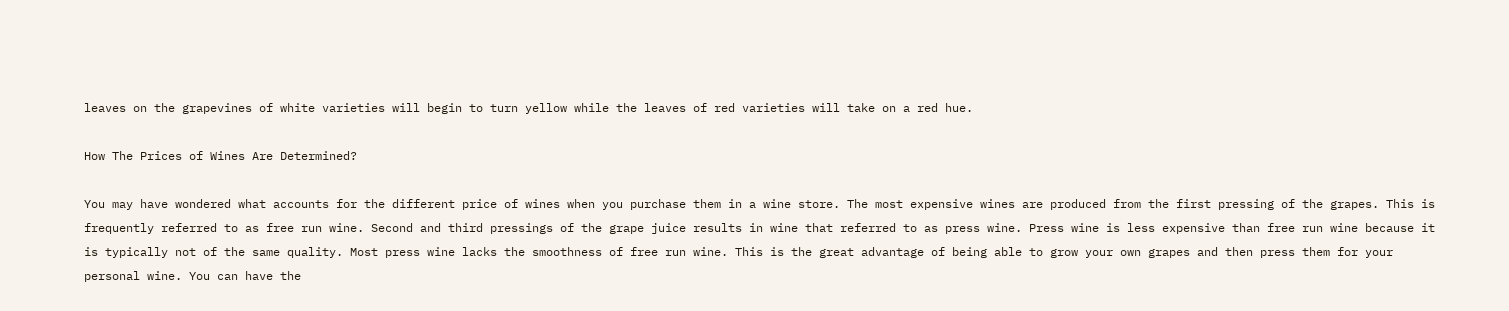leaves on the grapevines of white varieties will begin to turn yellow while the leaves of red varieties will take on a red hue.

How The Prices of Wines Are Determined?

You may have wondered what accounts for the different price of wines when you purchase them in a wine store. The most expensive wines are produced from the first pressing of the grapes. This is frequently referred to as free run wine. Second and third pressings of the grape juice results in wine that referred to as press wine. Press wine is less expensive than free run wine because it is typically not of the same quality. Most press wine lacks the smoothness of free run wine. This is the great advantage of being able to grow your own grapes and then press them for your personal wine. You can have the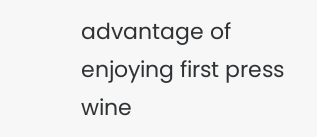advantage of enjoying first press wine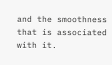and the smoothness that is associated with it.